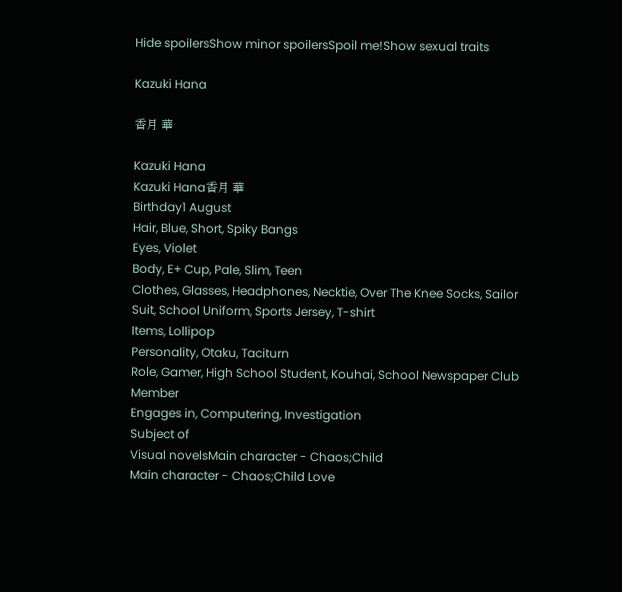Hide spoilersShow minor spoilersSpoil me!Show sexual traits

Kazuki Hana

香月 華

Kazuki Hana
Kazuki Hana香月 華
Birthday1 August
Hair, Blue, Short, Spiky Bangs
Eyes, Violet
Body, E+ Cup, Pale, Slim, Teen
Clothes, Glasses, Headphones, Necktie, Over The Knee Socks, Sailor Suit, School Uniform, Sports Jersey, T-shirt
Items, Lollipop
Personality, Otaku, Taciturn
Role, Gamer, High School Student, Kouhai, School Newspaper Club Member
Engages in, Computering, Investigation
Subject of
Visual novelsMain character - Chaos;Child
Main character - Chaos;Child Love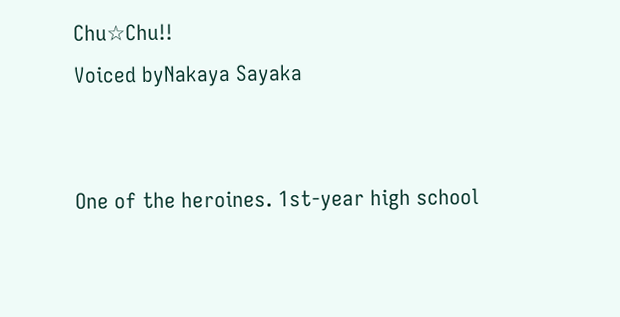Chu☆Chu!!
Voiced byNakaya Sayaka


One of the heroines. 1st-year high school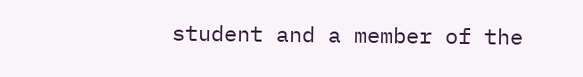student and a member of the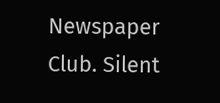Newspaper Club. Silent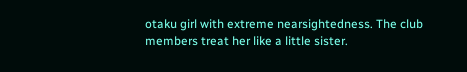otaku girl with extreme nearsightedness. The club members treat her like a little sister.